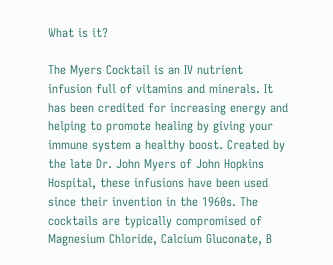What is it?

The Myers Cocktail is an IV nutrient infusion full of vitamins and minerals. It has been credited for increasing energy and helping to promote healing by giving your immune system a healthy boost. Created by the late Dr. John Myers of John Hopkins Hospital, these infusions have been used since their invention in the 1960s. The cocktails are typically compromised of Magnesium Chloride, Calcium Gluconate, B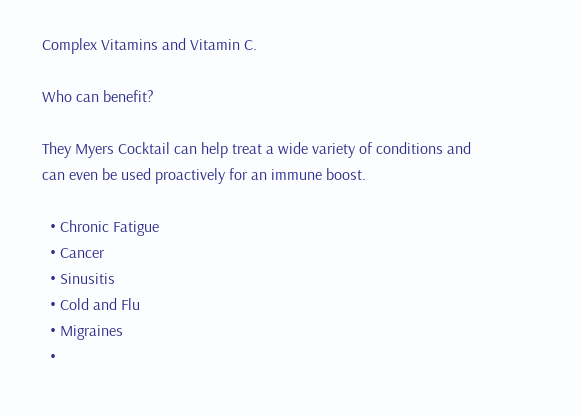Complex Vitamins and Vitamin C.

Who can benefit?

They Myers Cocktail can help treat a wide variety of conditions and can even be used proactively for an immune boost.

  • Chronic Fatigue
  • Cancer
  • Sinusitis
  • Cold and Flu
  • Migraines
  •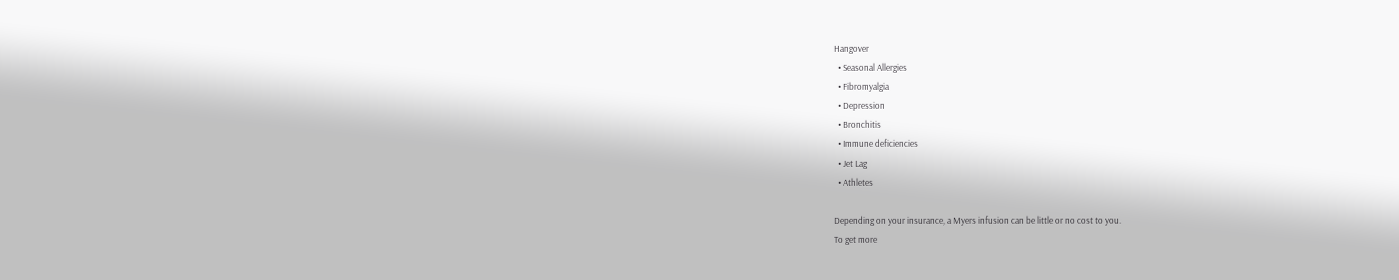Hangover
  • Seasonal Allergies
  • Fibromyalgia
  • Depression
  • Bronchitis
  • Immune deficiencies
  • Jet Lag
  • Athletes

Depending on your insurance, a Myers infusion can be little or no cost to you.
To get more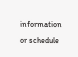information or schedule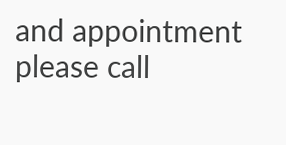and appointment please call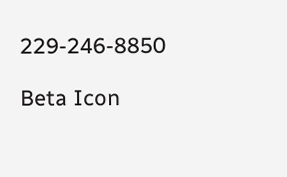229-246-8850

Beta Icon